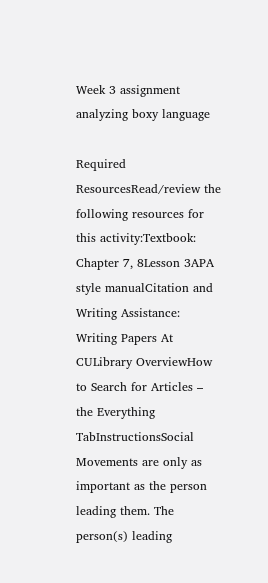Week 3 assignment analyzing boxy language

Required ResourcesRead/review the following resources for this activity:Textbook: Chapter 7, 8Lesson 3APA style manualCitation and Writing Assistance: Writing Papers At CULibrary OverviewHow to Search for Articles – the Everything TabInstructionsSocial Movements are only as important as the person leading them. The person(s) leading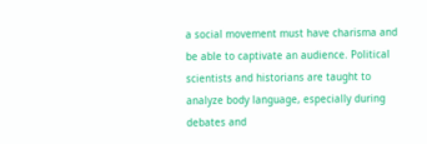a social movement must have charisma and be able to captivate an audience. Political scientists and historians are taught to analyze body language, especially during debates and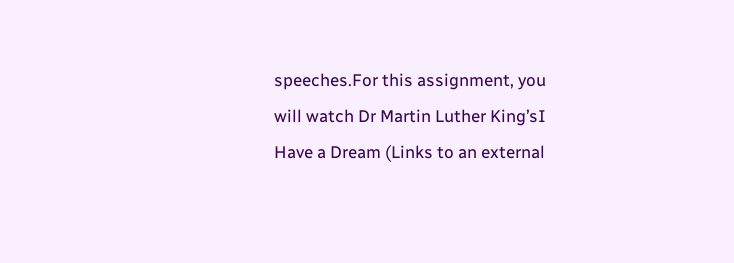speeches.For this assignment, you will watch Dr Martin Luther King’sI Have a Dream (Links to an external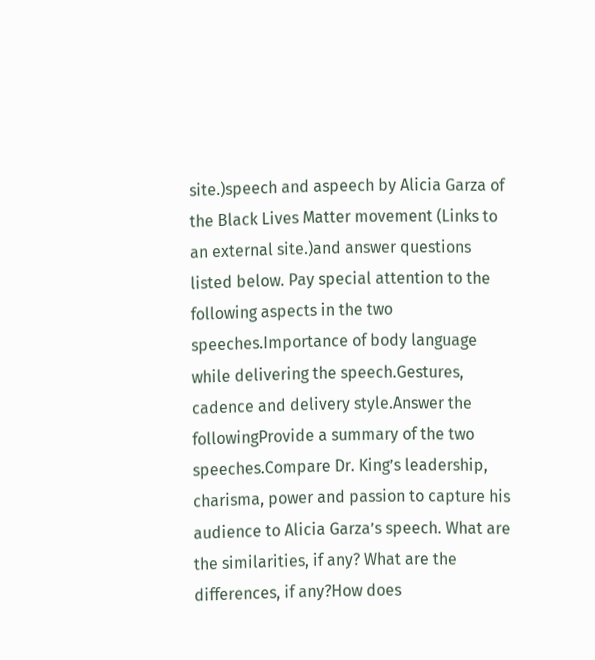site.)speech and aspeech by Alicia Garza of the Black Lives Matter movement (Links to an external site.)and answer questions listed below. Pay special attention to the following aspects in the two speeches.Importance of body language while delivering the speech.Gestures, cadence and delivery style.Answer the followingProvide a summary of the two speeches.Compare Dr. King’s leadership, charisma, power and passion to capture his audience to Alicia Garza’s speech. What are the similarities, if any? What are the differences, if any?How does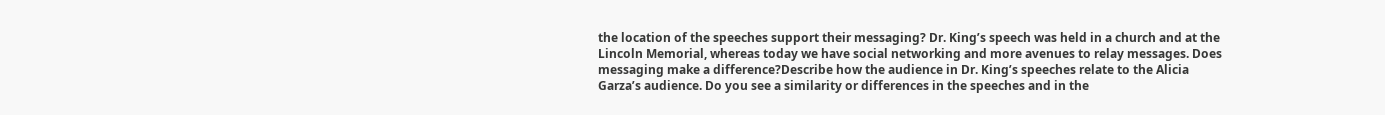the location of the speeches support their messaging? Dr. King’s speech was held in a church and at the Lincoln Memorial, whereas today we have social networking and more avenues to relay messages. Does messaging make a difference?Describe how the audience in Dr. King’s speeches relate to the Alicia Garza’s audience. Do you see a similarity or differences in the speeches and in the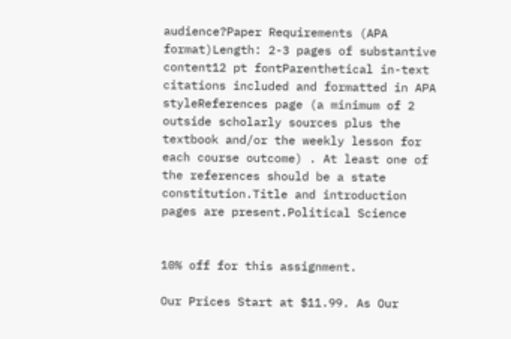audience?Paper Requirements (APA format)Length: 2-3 pages of substantive content12 pt fontParenthetical in-text citations included and formatted in APA styleReferences page (a minimum of 2 outside scholarly sources plus the textbook and/or the weekly lesson for each course outcome) . At least one of the references should be a state constitution.Title and introduction pages are present.Political Science


10% off for this assignment.

Our Prices Start at $11.99. As Our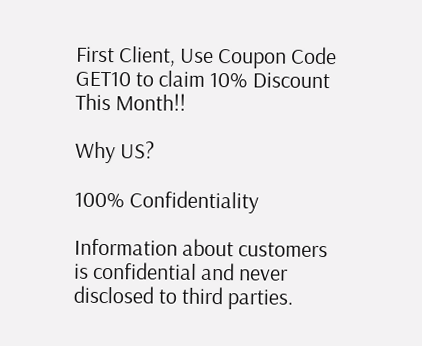First Client, Use Coupon Code GET10 to claim 10% Discount This Month!!

Why US?

100% Confidentiality

Information about customers is confidential and never disclosed to third parties.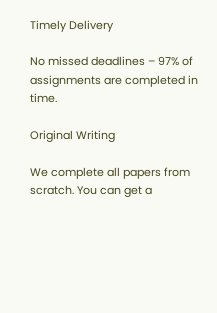Timely Delivery

No missed deadlines – 97% of assignments are completed in time.

Original Writing

We complete all papers from scratch. You can get a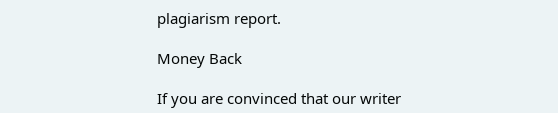plagiarism report.

Money Back

If you are convinced that our writer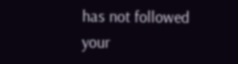has not followed your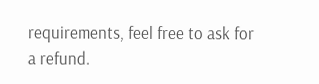requirements, feel free to ask for a refund.